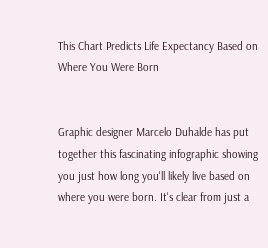This Chart Predicts Life Expectancy Based on Where You Were Born


Graphic designer Marcelo Duhalde has put together this fascinating infographic showing you just how long you'll likely live based on where you were born. It's clear from just a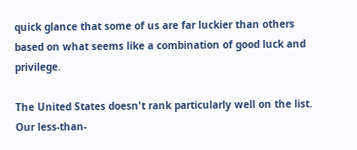quick glance that some of us are far luckier than others based on what seems like a combination of good luck and privilege.

The United States doesn't rank particularly well on the list. Our less-than-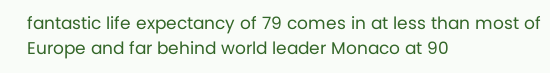fantastic life expectancy of 79 comes in at less than most of Europe and far behind world leader Monaco at 90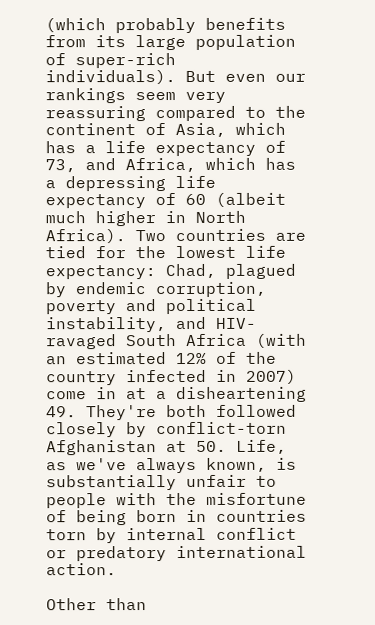(which probably benefits from its large population of super-rich individuals). But even our rankings seem very reassuring compared to the continent of Asia, which has a life expectancy of 73, and Africa, which has a depressing life expectancy of 60 (albeit much higher in North Africa). Two countries are tied for the lowest life expectancy: Chad, plagued by endemic corruption, poverty and political instability, and HIV-ravaged South Africa (with an estimated 12% of the country infected in 2007) come in at a disheartening 49. They're both followed closely by conflict-torn Afghanistan at 50. Life, as we've always known, is substantially unfair to people with the misfortune of being born in countries torn by internal conflict or predatory international action.

Other than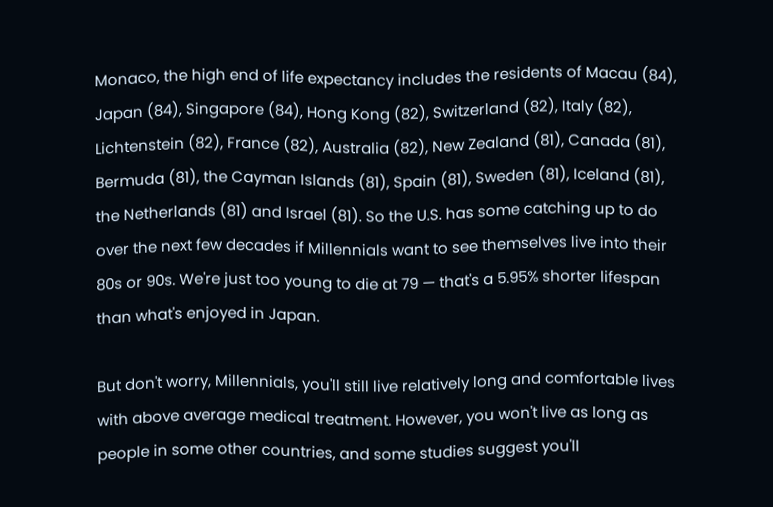Monaco, the high end of life expectancy includes the residents of Macau (84), Japan (84), Singapore (84), Hong Kong (82), Switzerland (82), Italy (82), Lichtenstein (82), France (82), Australia (82), New Zealand (81), Canada (81), Bermuda (81), the Cayman Islands (81), Spain (81), Sweden (81), Iceland (81), the Netherlands (81) and Israel (81). So the U.S. has some catching up to do over the next few decades if Millennials want to see themselves live into their 80s or 90s. We're just too young to die at 79 — that's a 5.95% shorter lifespan than what's enjoyed in Japan.

But don't worry, Millennials, you'll still live relatively long and comfortable lives with above average medical treatment. However, you won't live as long as people in some other countries, and some studies suggest you'll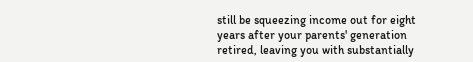still be squeezing income out for eight years after your parents' generation retired, leaving you with substantially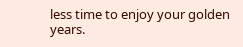less time to enjoy your golden years.